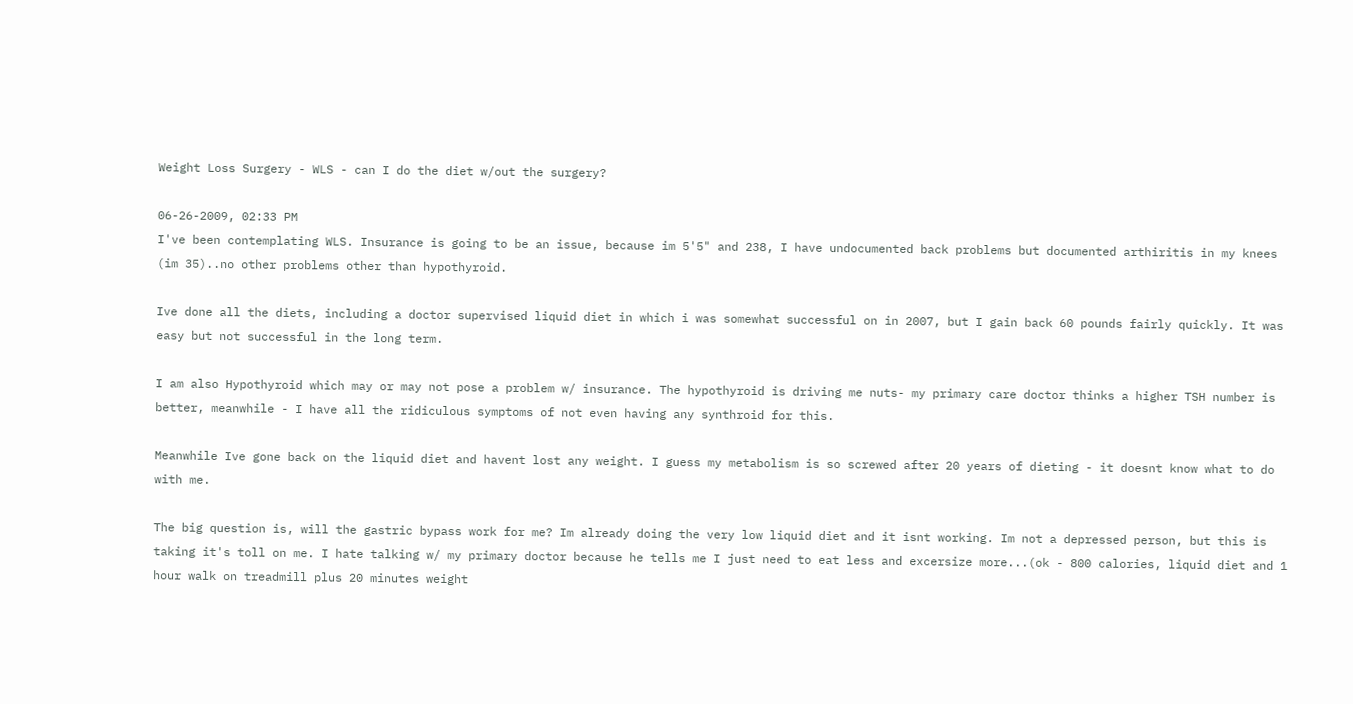Weight Loss Surgery - WLS - can I do the diet w/out the surgery?

06-26-2009, 02:33 PM
I've been contemplating WLS. Insurance is going to be an issue, because im 5'5" and 238, I have undocumented back problems but documented arthiritis in my knees (im 35)..no other problems other than hypothyroid.

Ive done all the diets, including a doctor supervised liquid diet in which i was somewhat successful on in 2007, but I gain back 60 pounds fairly quickly. It was easy but not successful in the long term.

I am also Hypothyroid which may or may not pose a problem w/ insurance. The hypothyroid is driving me nuts- my primary care doctor thinks a higher TSH number is better, meanwhile - I have all the ridiculous symptoms of not even having any synthroid for this.

Meanwhile Ive gone back on the liquid diet and havent lost any weight. I guess my metabolism is so screwed after 20 years of dieting - it doesnt know what to do with me.

The big question is, will the gastric bypass work for me? Im already doing the very low liquid diet and it isnt working. Im not a depressed person, but this is taking it's toll on me. I hate talking w/ my primary doctor because he tells me I just need to eat less and excersize more...(ok - 800 calories, liquid diet and 1 hour walk on treadmill plus 20 minutes weight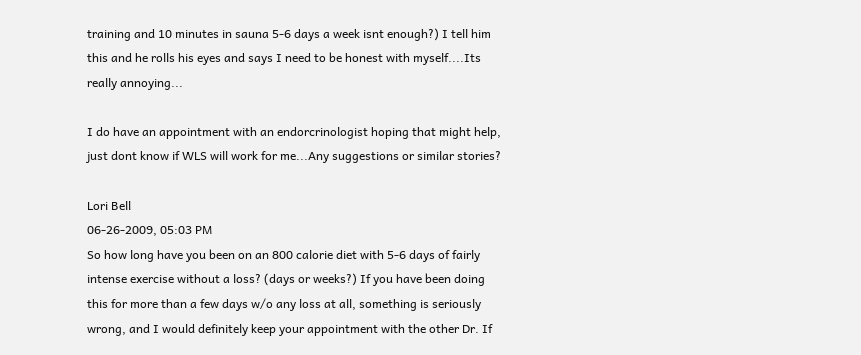training and 10 minutes in sauna 5-6 days a week isnt enough?) I tell him this and he rolls his eyes and says I need to be honest with myself....Its really annoying...

I do have an appointment with an endorcrinologist hoping that might help, just dont know if WLS will work for me...Any suggestions or similar stories?

Lori Bell
06-26-2009, 05:03 PM
So how long have you been on an 800 calorie diet with 5-6 days of fairly intense exercise without a loss? (days or weeks?) If you have been doing this for more than a few days w/o any loss at all, something is seriously wrong, and I would definitely keep your appointment with the other Dr. If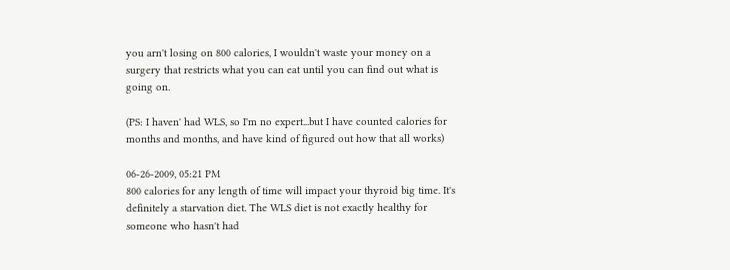you arn't losing on 800 calories, I wouldn't waste your money on a surgery that restricts what you can eat until you can find out what is going on.

(PS: I haven' had WLS, so I'm no expert...but I have counted calories for months and months, and have kind of figured out how that all works)

06-26-2009, 05:21 PM
800 calories for any length of time will impact your thyroid big time. It's definitely a starvation diet. The WLS diet is not exactly healthy for someone who hasn't had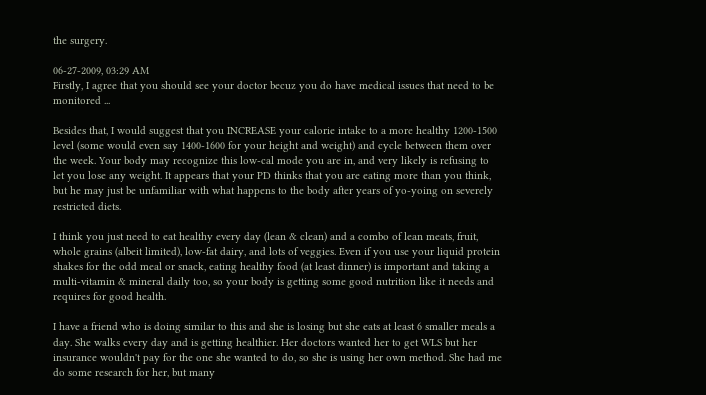the surgery.

06-27-2009, 03:29 AM
Firstly, I agree that you should see your doctor becuz you do have medical issues that need to be monitored ...

Besides that, I would suggest that you INCREASE your calorie intake to a more healthy 1200-1500 level (some would even say 1400-1600 for your height and weight) and cycle between them over the week. Your body may recognize this low-cal mode you are in, and very likely is refusing to let you lose any weight. It appears that your PD thinks that you are eating more than you think, but he may just be unfamiliar with what happens to the body after years of yo-yoing on severely restricted diets.

I think you just need to eat healthy every day (lean & clean) and a combo of lean meats, fruit, whole grains (albeit limited), low-fat dairy, and lots of veggies. Even if you use your liquid protein shakes for the odd meal or snack, eating healthy food (at least dinner) is important and taking a multi-vitamin & mineral daily too, so your body is getting some good nutrition like it needs and requires for good health.

I have a friend who is doing similar to this and she is losing but she eats at least 6 smaller meals a day. She walks every day and is getting healthier. Her doctors wanted her to get WLS but her insurance wouldn't pay for the one she wanted to do, so she is using her own method. She had me do some research for her, but many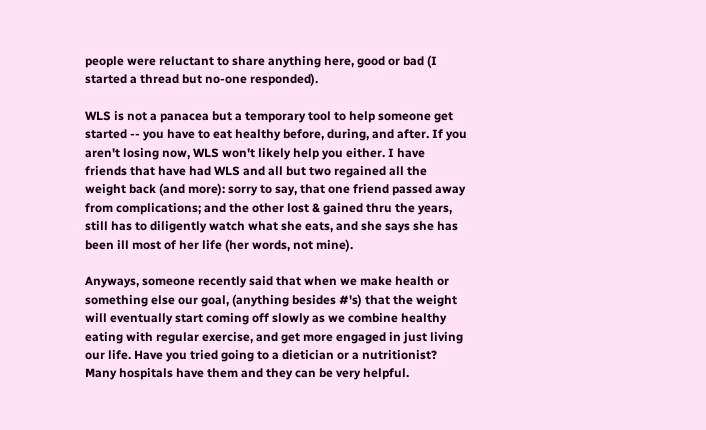people were reluctant to share anything here, good or bad (I started a thread but no-one responded).

WLS is not a panacea but a temporary tool to help someone get started -- you have to eat healthy before, during, and after. If you aren't losing now, WLS won't likely help you either. I have friends that have had WLS and all but two regained all the weight back (and more): sorry to say, that one friend passed away from complications; and the other lost & gained thru the years, still has to diligently watch what she eats, and she says she has been ill most of her life (her words, not mine).

Anyways, someone recently said that when we make health or something else our goal, (anything besides #'s) that the weight will eventually start coming off slowly as we combine healthy eating with regular exercise, and get more engaged in just living our life. Have you tried going to a dietician or a nutritionist? Many hospitals have them and they can be very helpful.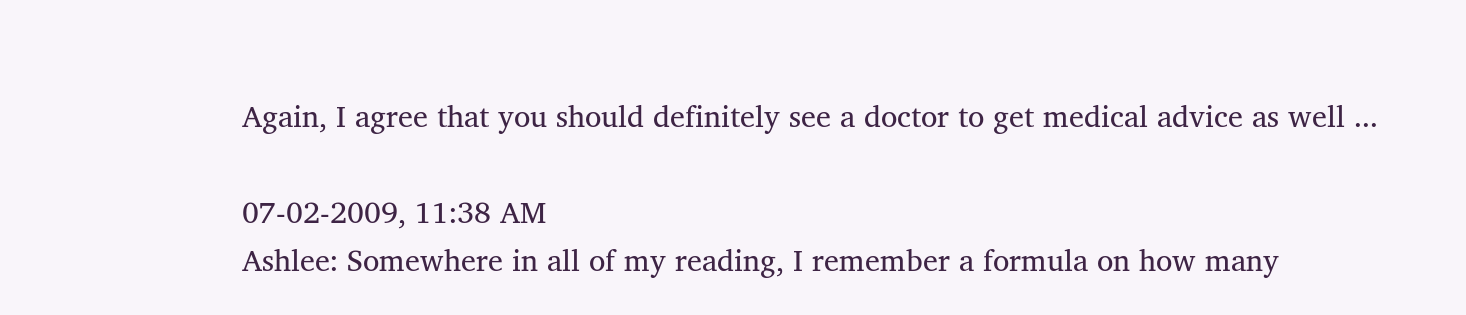Again, I agree that you should definitely see a doctor to get medical advice as well ...

07-02-2009, 11:38 AM
Ashlee: Somewhere in all of my reading, I remember a formula on how many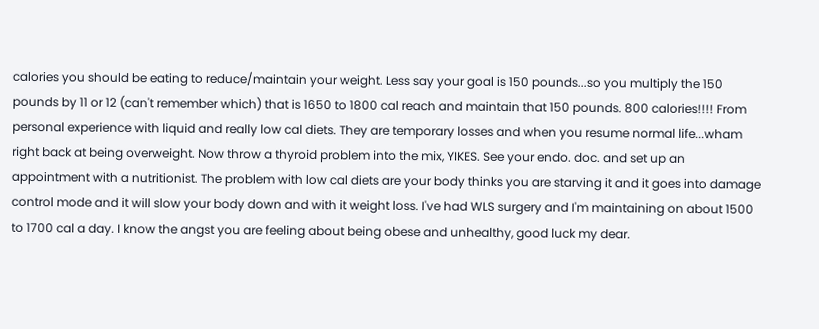calories you should be eating to reduce/maintain your weight. Less say your goal is 150 pounds...so you multiply the 150 pounds by 11 or 12 (can't remember which) that is 1650 to 1800 cal reach and maintain that 150 pounds. 800 calories!!!! From personal experience with liquid and really low cal diets. They are temporary losses and when you resume normal life...wham right back at being overweight. Now throw a thyroid problem into the mix, YIKES. See your endo. doc. and set up an appointment with a nutritionist. The problem with low cal diets are your body thinks you are starving it and it goes into damage control mode and it will slow your body down and with it weight loss. I've had WLS surgery and I'm maintaining on about 1500 to 1700 cal a day. I know the angst you are feeling about being obese and unhealthy, good luck my dear.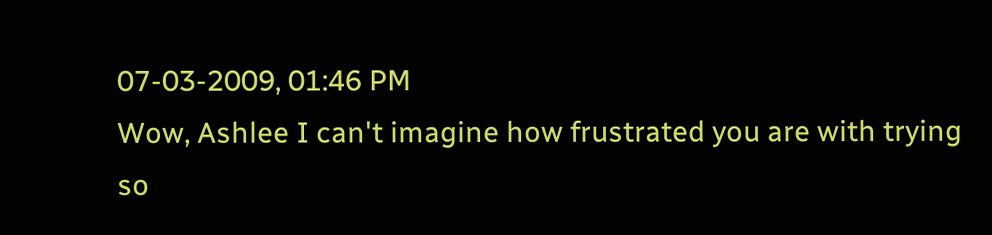07-03-2009, 01:46 PM
Wow, Ashlee I can't imagine how frustrated you are with trying so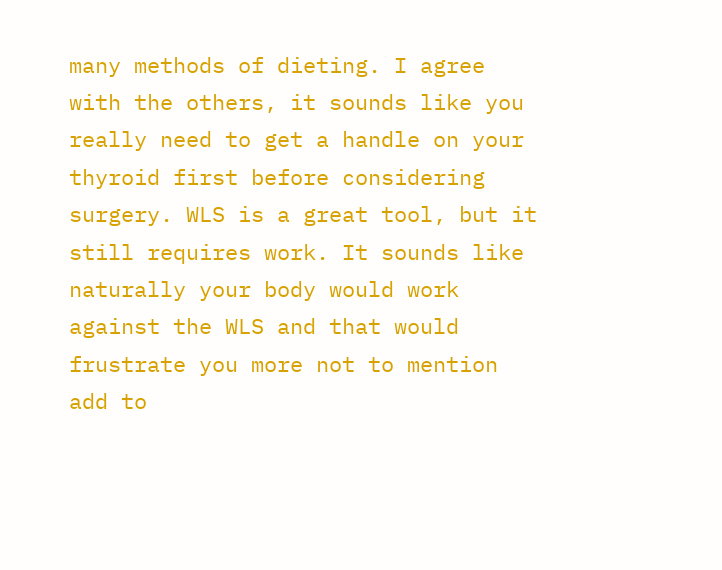many methods of dieting. I agree with the others, it sounds like you really need to get a handle on your thyroid first before considering surgery. WLS is a great tool, but it still requires work. It sounds like naturally your body would work against the WLS and that would frustrate you more not to mention add to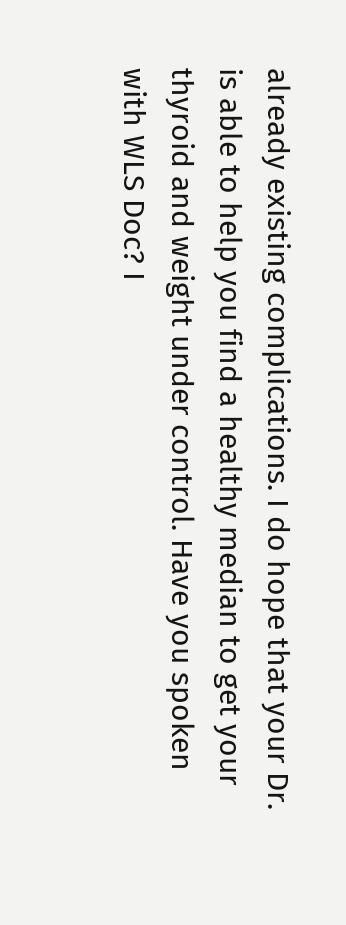already existing complications. I do hope that your Dr. is able to help you find a healthy median to get your thyroid and weight under control. Have you spoken with WLS Doc? I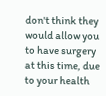don't think they would allow you to have surgery at this time, due to your health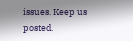issues. Keep us posted.